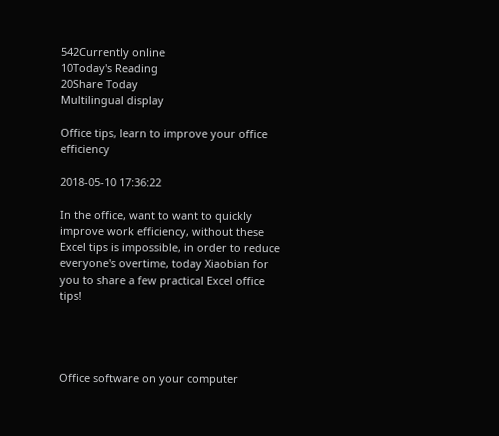542Currently online
10Today's Reading
20Share Today
Multilingual display

Office tips, learn to improve your office efficiency

2018-05-10 17:36:22

In the office, want to want to quickly improve work efficiency, without these Excel tips is impossible, in order to reduce everyone's overtime, today Xiaobian for you to share a few practical Excel office tips!




Office software on your computer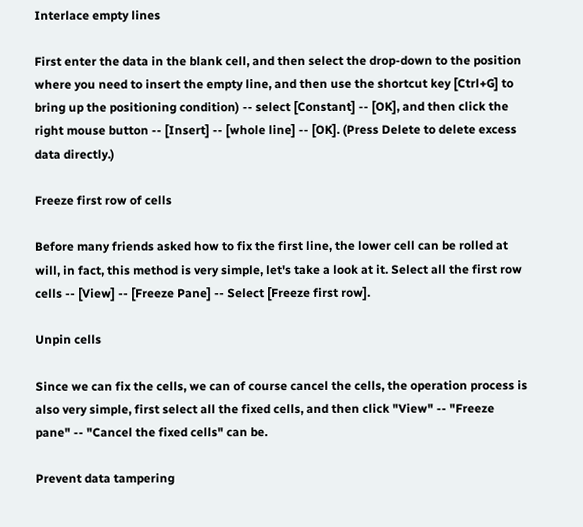Interlace empty lines

First enter the data in the blank cell, and then select the drop-down to the position where you need to insert the empty line, and then use the shortcut key [Ctrl+G] to bring up the positioning condition) -- select [Constant] -- [OK], and then click the right mouse button -- [Insert] -- [whole line] -- [OK]. (Press Delete to delete excess data directly.)

Freeze first row of cells

Before many friends asked how to fix the first line, the lower cell can be rolled at will, in fact, this method is very simple, let's take a look at it. Select all the first row cells -- [View] -- [Freeze Pane] -- Select [Freeze first row].

Unpin cells

Since we can fix the cells, we can of course cancel the cells, the operation process is also very simple, first select all the fixed cells, and then click "View" -- "Freeze pane" -- "Cancel the fixed cells" can be.

Prevent data tampering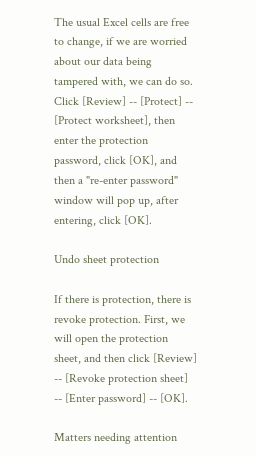The usual Excel cells are free to change, if we are worried about our data being tampered with, we can do so. Click [Review] -- [Protect] -- [Protect worksheet], then enter the protection password, click [OK], and then a "re-enter password" window will pop up, after entering, click [OK].

Undo sheet protection

If there is protection, there is revoke protection. First, we will open the protection sheet, and then click [Review] -- [Revoke protection sheet] -- [Enter password] -- [OK].

Matters needing attention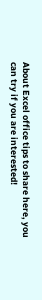About Excel office tips to share here, you can try if you are interested!